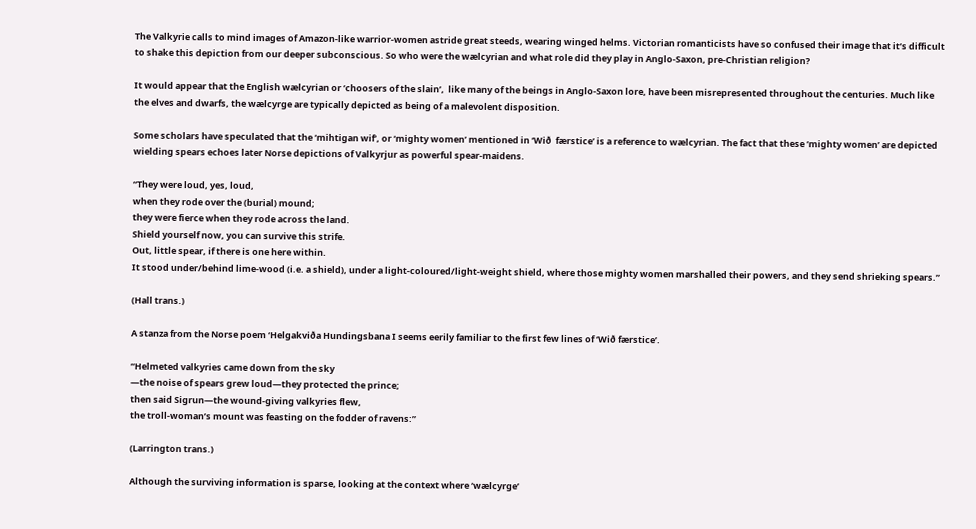The Valkyrie calls to mind images of Amazon-like warrior-women astride great steeds, wearing winged helms. Victorian romanticists have so confused their image that it’s difficult to shake this depiction from our deeper subconscious. So who were the wælcyrian and what role did they play in Anglo-Saxon, pre-Christian religion?

It would appear that the English wælcyrian or ‘choosers of the slain’,  like many of the beings in Anglo-Saxon lore, have been misrepresented throughout the centuries. Much like the elves and dwarfs, the wælcyrge are typically depicted as being of a malevolent disposition.

Some scholars have speculated that the ‘mihtigan wif‘, or ‘mighty women’ mentioned in ‘Wið  færstice’ is a reference to wælcyrian. The fact that these ‘mighty women’ are depicted wielding spears echoes later Norse depictions of Valkyrjur as powerful spear-maidens.

“They were loud, yes, loud,
when they rode over the (burial) mound;
they were fierce when they rode across the land.
Shield yourself now, you can survive this strife.
Out, little spear, if there is one here within.
It stood under/behind lime-wood (i.e. a shield), under a light-coloured/light-weight shield, where those mighty women marshalled their powers, and they send shrieking spears.”

(Hall trans.)

A stanza from the Norse poem ‘Helgakviða Hundingsbana I seems eerily familiar to the first few lines of ‘Wið færstice’.

“Helmeted valkyries came down from the sky
—the noise of spears grew loud—they protected the prince;
then said Sigrun—the wound-giving valkyries flew,
the troll-woman’s mount was feasting on the fodder of ravens:”

(Larrington trans.)

Although the surviving information is sparse, looking at the context where ‘wælcyrge’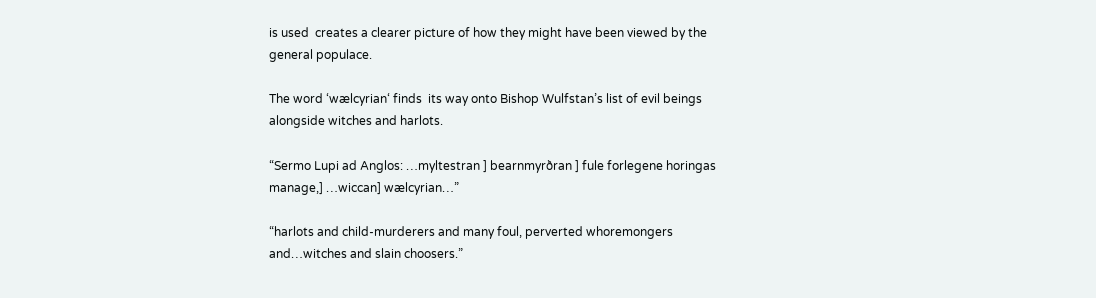is used  creates a clearer picture of how they might have been viewed by the general populace.

The word ‘wælcyrian‘ finds  its way onto Bishop Wulfstan’s list of evil beings alongside witches and harlots.

“Sermo Lupi ad Anglos: …myltestran ] bearnmyrðran ] fule forlegene horingas manage,] …wiccan] wælcyrian…”

“harlots and child-murderers and many foul, perverted whoremongers and…witches and slain choosers.”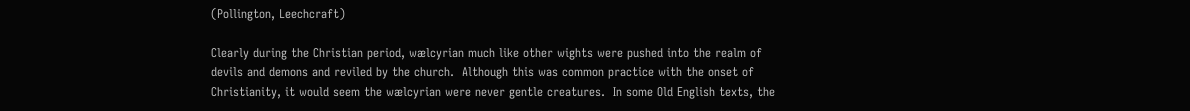(Pollington, Leechcraft)

Clearly during the Christian period, wælcyrian much like other wights were pushed into the realm of devils and demons and reviled by the church.  Although this was common practice with the onset of Christianity, it would seem the wælcyrian were never gentle creatures.  In some Old English texts, the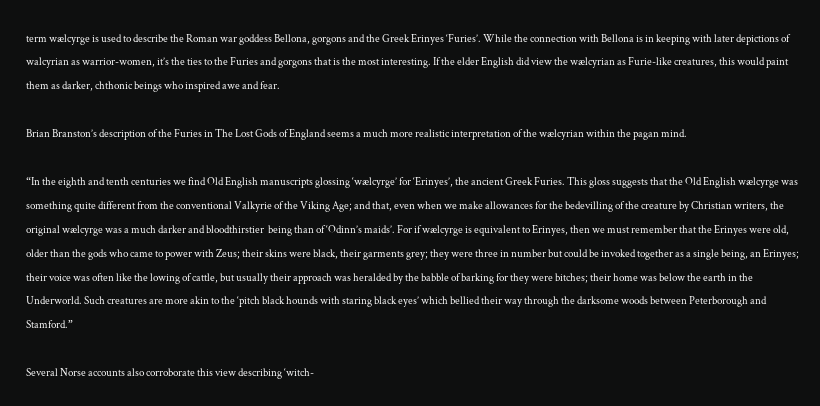term wælcyrge is used to describe the Roman war goddess Bellona, gorgons and the Greek Erinyes ‘Furies’. While the connection with Bellona is in keeping with later depictions of walcyrian as warrior-women, it’s the ties to the Furies and gorgons that is the most interesting. If the elder English did view the wælcyrian as Furie-like creatures, this would paint them as darker, chthonic beings who inspired awe and fear.

Brian Branston’s description of the Furies in The Lost Gods of England seems a much more realistic interpretation of the wælcyrian within the pagan mind.

“In the eighth and tenth centuries we find Old English manuscripts glossing ‘wælcyrge’ for ‘Erinyes’, the ancient Greek Furies. This gloss suggests that the Old English wælcyrge was something quite different from the conventional Valkyrie of the Viking Age; and that, even when we make allowances for the bedevilling of the creature by Christian writers, the original wælcyrge was a much darker and bloodthirstier  being than of ‘Odinn’s maids’. For if wælcyrge is equivalent to Erinyes, then we must remember that the Erinyes were old, older than the gods who came to power with Zeus; their skins were black, their garments grey; they were three in number but could be invoked together as a single being, an Erinyes; their voice was often like the lowing of cattle, but usually their approach was heralded by the babble of barking for they were bitches; their home was below the earth in the Underworld. Such creatures are more akin to the ‘pitch black hounds with staring black eyes’ which bellied their way through the darksome woods between Peterborough and Stamford.”

Several Norse accounts also corroborate this view describing ‘witch-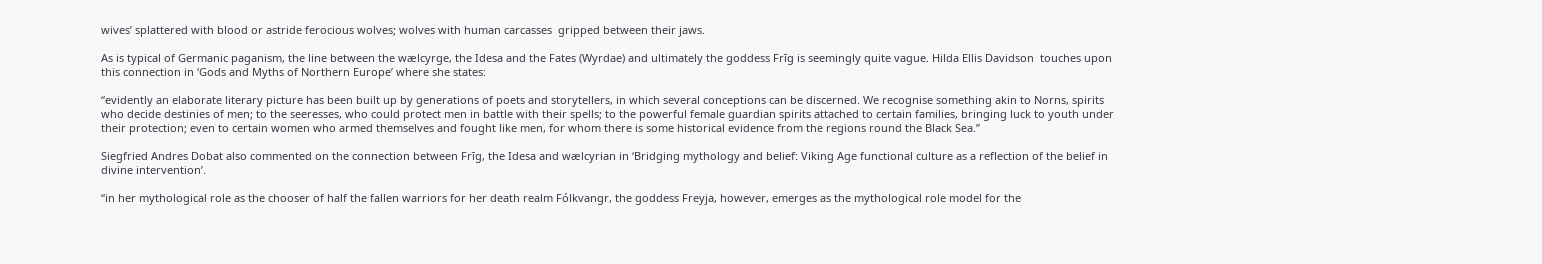wives’ splattered with blood or astride ferocious wolves; wolves with human carcasses  gripped between their jaws.

As is typical of Germanic paganism, the line between the wælcyrge, the Idesa and the Fates (Wyrdae) and ultimately the goddess Frīg is seemingly quite vague. Hilda Ellis Davidson  touches upon this connection in ‘Gods and Myths of Northern Europe’ where she states:

“evidently an elaborate literary picture has been built up by generations of poets and storytellers, in which several conceptions can be discerned. We recognise something akin to Norns, spirits who decide destinies of men; to the seeresses, who could protect men in battle with their spells; to the powerful female guardian spirits attached to certain families, bringing luck to youth under their protection; even to certain women who armed themselves and fought like men, for whom there is some historical evidence from the regions round the Black Sea.”

Siegfried Andres Dobat also commented on the connection between Frīg, the Idesa and wælcyrian in ‘Bridging mythology and belief: Viking Age functional culture as a reflection of the belief in divine intervention’.

“in her mythological role as the chooser of half the fallen warriors for her death realm Fólkvangr, the goddess Freyja, however, emerges as the mythological role model for the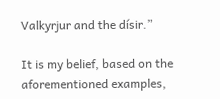Valkyrjur and the dísir.”

It is my belief, based on the aforementioned examples,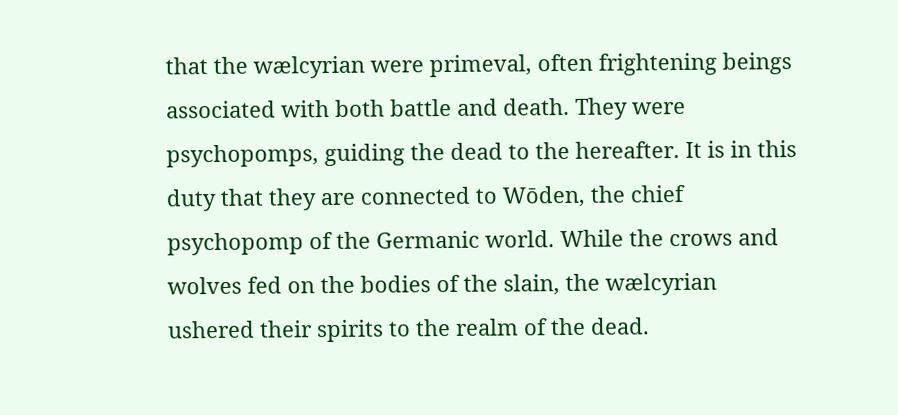that the wælcyrian were primeval, often frightening beings associated with both battle and death. They were psychopomps, guiding the dead to the hereafter. It is in this duty that they are connected to Wōden, the chief psychopomp of the Germanic world. While the crows and wolves fed on the bodies of the slain, the wælcyrian ushered their spirits to the realm of the dead.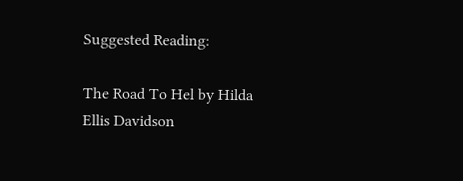Suggested Reading:

The Road To Hel by Hilda Ellis Davidson